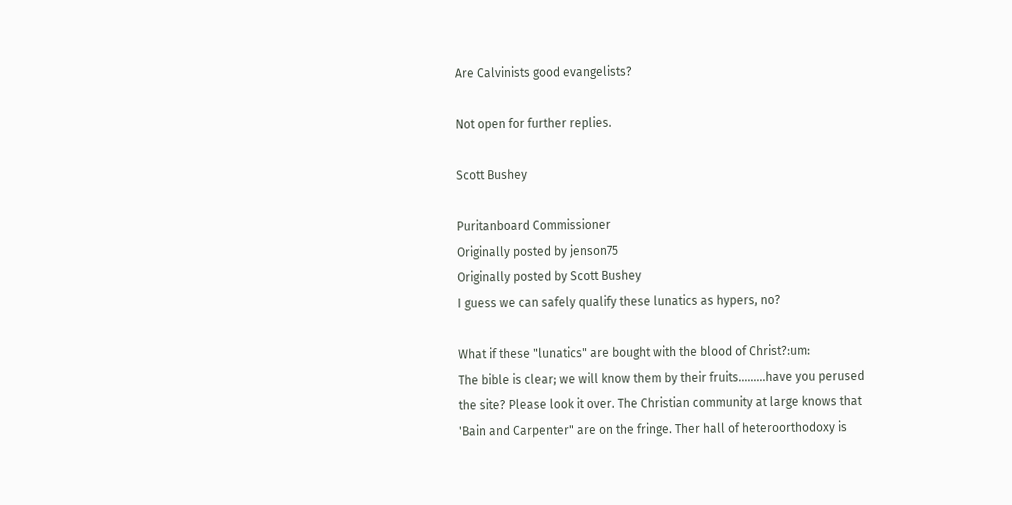Are Calvinists good evangelists?

Not open for further replies.

Scott Bushey

Puritanboard Commissioner
Originally posted by jenson75
Originally posted by Scott Bushey
I guess we can safely qualify these lunatics as hypers, no?

What if these "lunatics" are bought with the blood of Christ?:um:
The bible is clear; we will know them by their fruits.........have you perused the site? Please look it over. The Christian community at large knows that 'Bain and Carpenter" are on the fringe. Ther hall of heteroorthodoxy is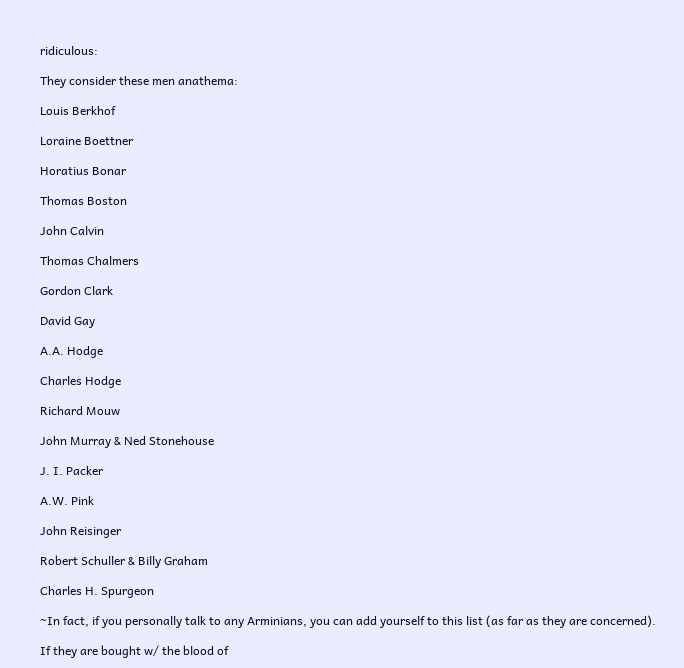ridiculous:

They consider these men anathema:

Louis Berkhof

Loraine Boettner

Horatius Bonar

Thomas Boston

John Calvin

Thomas Chalmers

Gordon Clark

David Gay

A.A. Hodge

Charles Hodge

Richard Mouw

John Murray & Ned Stonehouse

J. I. Packer

A.W. Pink

John Reisinger

Robert Schuller & Billy Graham

Charles H. Spurgeon

~In fact, if you personally talk to any Arminians, you can add yourself to this list (as far as they are concerned).

If they are bought w/ the blood of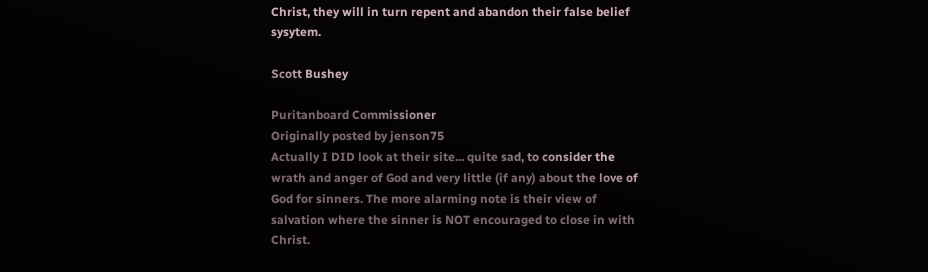Christ, they will in turn repent and abandon their false belief sysytem.

Scott Bushey

Puritanboard Commissioner
Originally posted by jenson75
Actually I DID look at their site... quite sad, to consider the wrath and anger of God and very little (if any) about the love of God for sinners. The more alarming note is their view of salvation where the sinner is NOT encouraged to close in with Christ.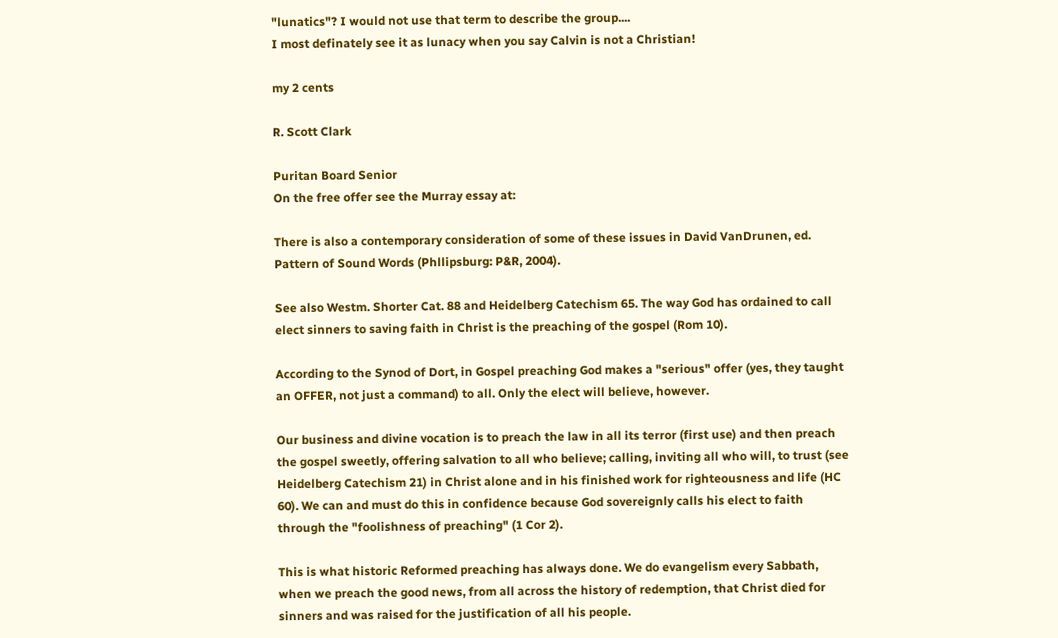"lunatics"? I would not use that term to describe the group....
I most definately see it as lunacy when you say Calvin is not a Christian!

my 2 cents

R. Scott Clark

Puritan Board Senior
On the free offer see the Murray essay at:

There is also a contemporary consideration of some of these issues in David VanDrunen, ed. Pattern of Sound Words (Phllipsburg: P&R, 2004).

See also Westm. Shorter Cat. 88 and Heidelberg Catechism 65. The way God has ordained to call elect sinners to saving faith in Christ is the preaching of the gospel (Rom 10).

According to the Synod of Dort, in Gospel preaching God makes a "serious" offer (yes, they taught an OFFER, not just a command) to all. Only the elect will believe, however.

Our business and divine vocation is to preach the law in all its terror (first use) and then preach the gospel sweetly, offering salvation to all who believe; calling, inviting all who will, to trust (see Heidelberg Catechism 21) in Christ alone and in his finished work for righteousness and life (HC 60). We can and must do this in confidence because God sovereignly calls his elect to faith through the "foolishness of preaching" (1 Cor 2).

This is what historic Reformed preaching has always done. We do evangelism every Sabbath, when we preach the good news, from all across the history of redemption, that Christ died for sinners and was raised for the justification of all his people.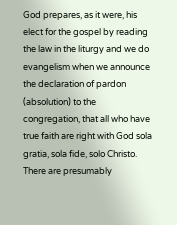God prepares, as it were, his elect for the gospel by reading the law in the liturgy and we do evangelism when we announce the declaration of pardon (absolution) to the congregation, that all who have true faith are right with God sola gratia, sola fide, solo Christo. There are presumably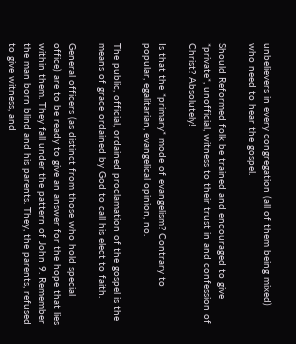unbelievers in every congregation (all of them being mixed) who need to hear the gospel.

Should Reformed folk be trained and encouraged to give *private*, unofficial, witness to their trust in and confession of Christ? Absolutely!

Is that the *primary* mode of evangelism? Contrary to popular, egalitarian, evangelical opinion, no.

The public, official, ordained proclamation of the gospel is the means of grace ordained by God to call his elect to faith.

General officers (as distinct from those who hold special office) are to be ready to give an answer for the hope that lies within them. They fall under the pattern of John 9. Remember the man born blind and his parents. They, the parents, refused to give witness, and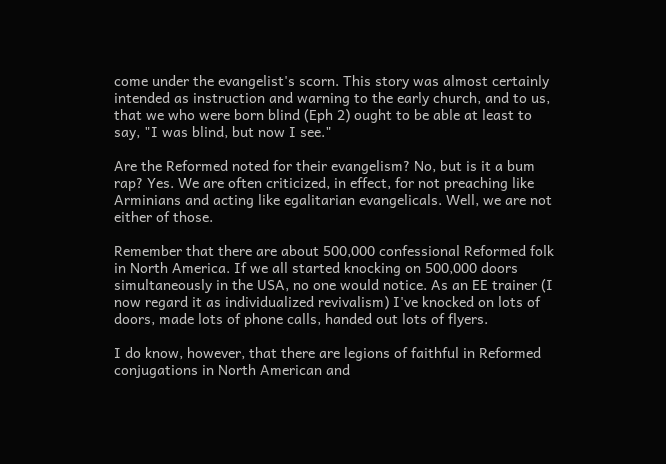come under the evangelist's scorn. This story was almost certainly intended as instruction and warning to the early church, and to us, that we who were born blind (Eph 2) ought to be able at least to say, "I was blind, but now I see."

Are the Reformed noted for their evangelism? No, but is it a bum rap? Yes. We are often criticized, in effect, for not preaching like Arminians and acting like egalitarian evangelicals. Well, we are not either of those.

Remember that there are about 500,000 confessional Reformed folk in North America. If we all started knocking on 500,000 doors simultaneously in the USA, no one would notice. As an EE trainer (I now regard it as individualized revivalism) I've knocked on lots of doors, made lots of phone calls, handed out lots of flyers.

I do know, however, that there are legions of faithful in Reformed conjugations in North American and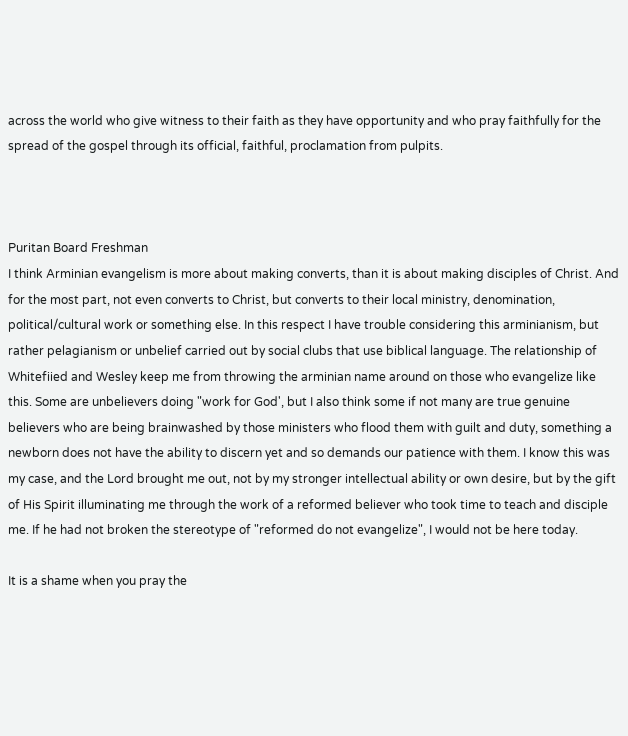across the world who give witness to their faith as they have opportunity and who pray faithfully for the spread of the gospel through its official, faithful, proclamation from pulpits.



Puritan Board Freshman
I think Arminian evangelism is more about making converts, than it is about making disciples of Christ. And for the most part, not even converts to Christ, but converts to their local ministry, denomination, political/cultural work or something else. In this respect I have trouble considering this arminianism, but rather pelagianism or unbelief carried out by social clubs that use biblical language. The relationship of Whitefiied and Wesley keep me from throwing the arminian name around on those who evangelize like this. Some are unbelievers doing "work for God', but I also think some if not many are true genuine believers who are being brainwashed by those ministers who flood them with guilt and duty, something a newborn does not have the ability to discern yet and so demands our patience with them. I know this was my case, and the Lord brought me out, not by my stronger intellectual ability or own desire, but by the gift of His Spirit illuminating me through the work of a reformed believer who took time to teach and disciple me. If he had not broken the stereotype of "reformed do not evangelize", I would not be here today.

It is a shame when you pray the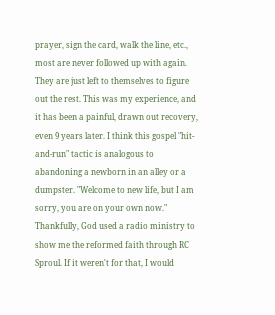prayer, sign the card, walk the line, etc., most are never followed up with again. They are just left to themselves to figure out the rest. This was my experience, and it has been a painful, drawn out recovery, even 9 years later. I think this gospel "hit-and-run" tactic is analogous to abandoning a newborn in an alley or a dumpster. "Welcome to new life, but I am sorry, you are on your own now." Thankfully, God used a radio ministry to show me the reformed faith through RC Sproul. If it weren't for that, I would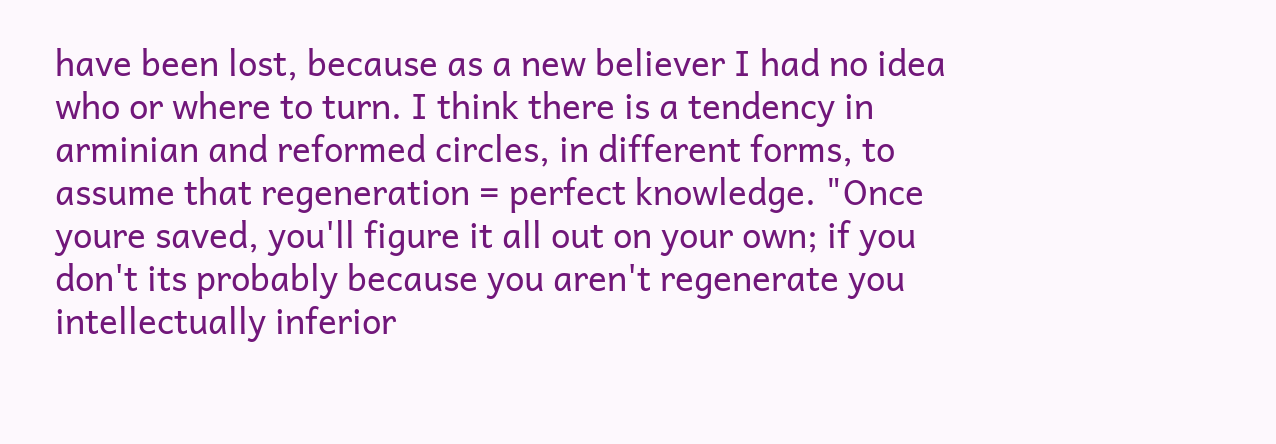have been lost, because as a new believer I had no idea who or where to turn. I think there is a tendency in arminian and reformed circles, in different forms, to assume that regeneration = perfect knowledge. "Once youre saved, you'll figure it all out on your own; if you don't its probably because you aren't regenerate you intellectually inferior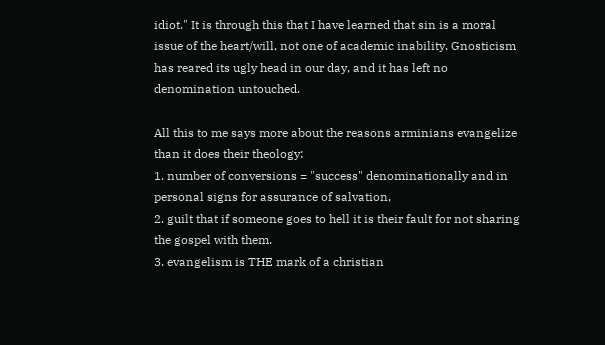idiot." It is through this that I have learned that sin is a moral issue of the heart/will, not one of academic inability. Gnosticism has reared its ugly head in our day, and it has left no denomination untouched.

All this to me says more about the reasons arminians evangelize than it does their theology:
1. number of conversions = "success" denominationally and in personal signs for assurance of salvation,
2. guilt that if someone goes to hell it is their fault for not sharing the gospel with them.
3. evangelism is THE mark of a christian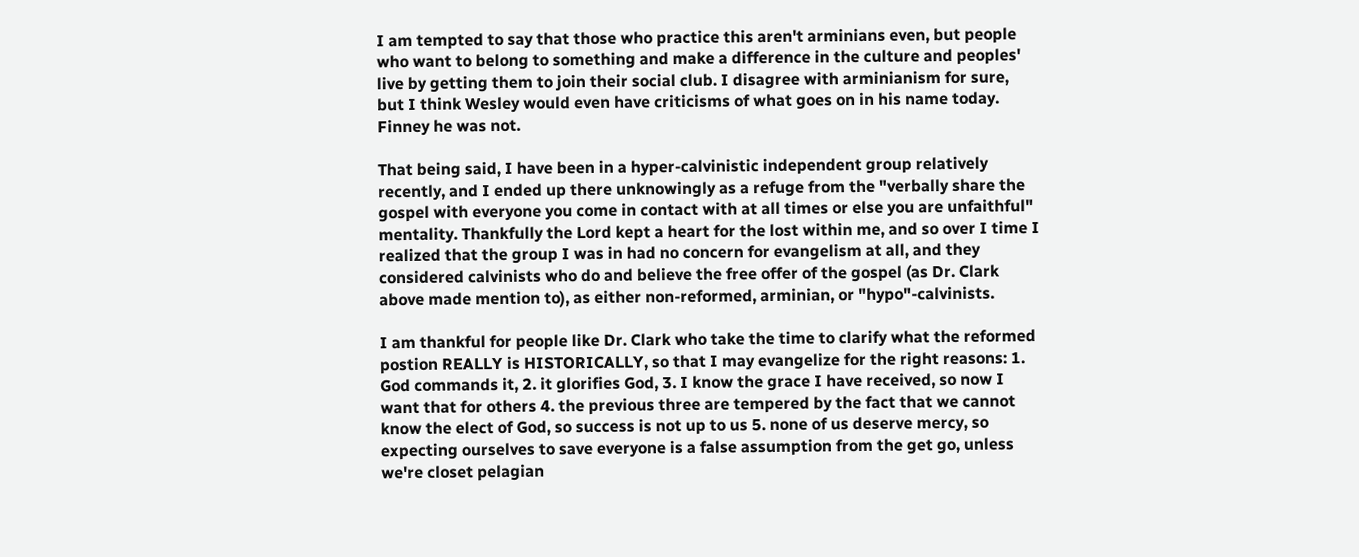I am tempted to say that those who practice this aren't arminians even, but people who want to belong to something and make a difference in the culture and peoples' live by getting them to join their social club. I disagree with arminianism for sure, but I think Wesley would even have criticisms of what goes on in his name today. Finney he was not.

That being said, I have been in a hyper-calvinistic independent group relatively recently, and I ended up there unknowingly as a refuge from the "verbally share the gospel with everyone you come in contact with at all times or else you are unfaithful" mentality. Thankfully the Lord kept a heart for the lost within me, and so over I time I realized that the group I was in had no concern for evangelism at all, and they considered calvinists who do and believe the free offer of the gospel (as Dr. Clark above made mention to), as either non-reformed, arminian, or "hypo"-calvinists.

I am thankful for people like Dr. Clark who take the time to clarify what the reformed postion REALLY is HISTORICALLY, so that I may evangelize for the right reasons: 1. God commands it, 2. it glorifies God, 3. I know the grace I have received, so now I want that for others 4. the previous three are tempered by the fact that we cannot know the elect of God, so success is not up to us 5. none of us deserve mercy, so expecting ourselves to save everyone is a false assumption from the get go, unless we're closet pelagian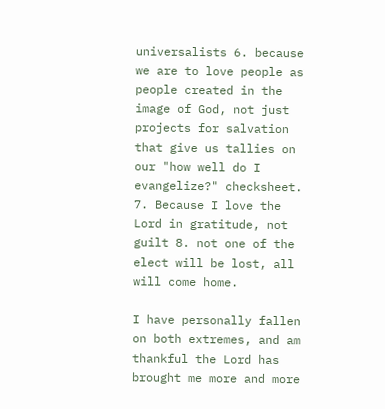universalists 6. because we are to love people as people created in the image of God, not just projects for salvation that give us tallies on our "how well do I evangelize?" checksheet. 7. Because I love the Lord in gratitude, not guilt 8. not one of the elect will be lost, all will come home.

I have personally fallen on both extremes, and am thankful the Lord has brought me more and more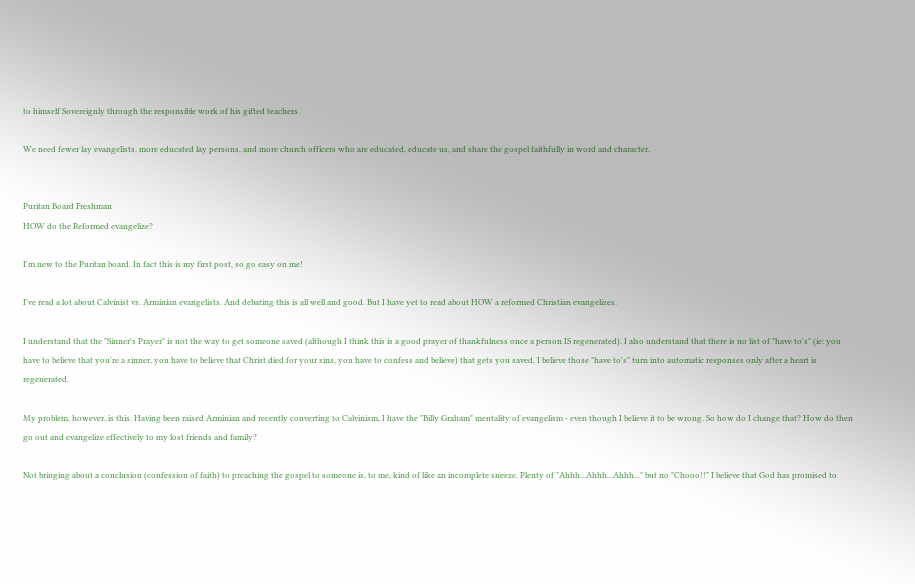to himself Sovereignly through the responsible work of his gifted teachers.

We need fewer lay evangelists, more educated lay persons, and more church officers who are educated, educate us, and share the gospel faithfully in word and character.


Puritan Board Freshman
HOW do the Reformed evangelize?

I'm new to the Puritan board. In fact this is my first post, so go easy on me!

I've read a lot about Calvinist vs. Arminian evangelists. And debating this is all well and good. But I have yet to read about HOW a reformed Christian evangelizes.

I understand that the "Sinner's Prayer" is not the way to get someone saved (although I think this is a good prayer of thankfulness once a person IS regenerated). I also understand that there is no list of "have to's" (ie: you have to believe that you're a sinner, you have to believe that Christ died for your sins, you have to confess and believe) that gets you saved. I believe those "have to's" turn into automatic responses only after a heart is regenerated.

My problem, however, is this. Having been raised Arminian and recently converting to Calvinism, I have the "Billy Graham" mentality of evangelism - even though I believe it to be wrong. So how do I change that? How do then go out and evangelize effectively to my lost friends and family?

Not bringing about a conclusion (confession of faith) to preaching the gospel to someone is, to me, kind of like an incomplete sneeze. Plenty of "Ahhh...Ahhh...Ahhh..." but no "Chooo!!" I believe that God has promised to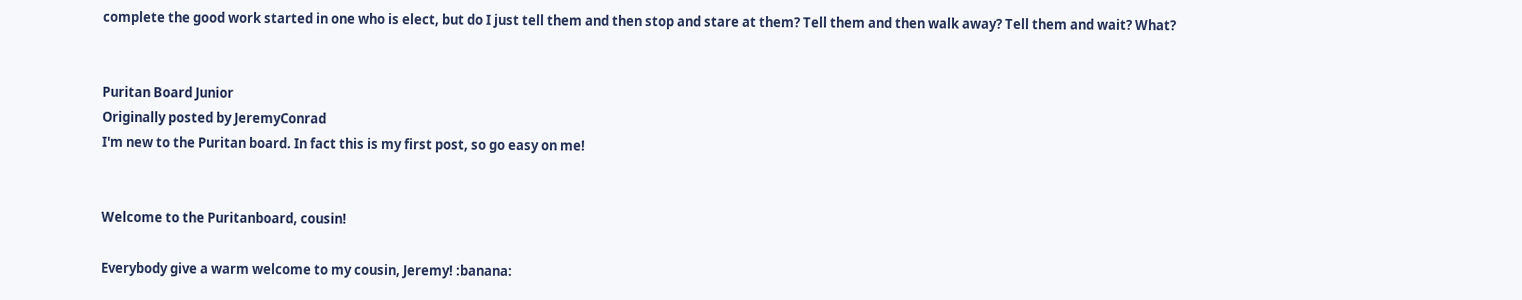complete the good work started in one who is elect, but do I just tell them and then stop and stare at them? Tell them and then walk away? Tell them and wait? What?


Puritan Board Junior
Originally posted by JeremyConrad
I'm new to the Puritan board. In fact this is my first post, so go easy on me!


Welcome to the Puritanboard, cousin!

Everybody give a warm welcome to my cousin, Jeremy! :banana: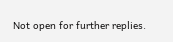Not open for further replies.